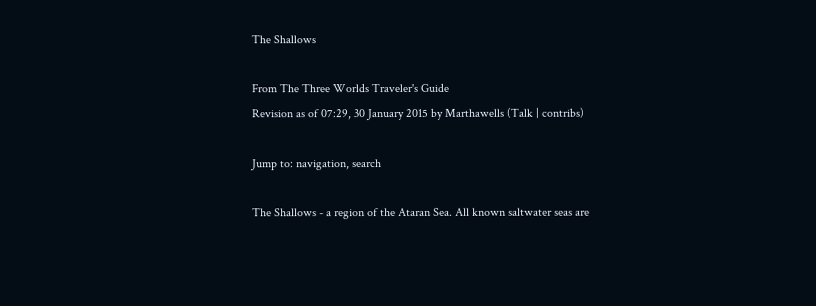The Shallows

From The Three Worlds Traveler's Guide
Revision as of 07:29, 30 January 2015 by Marthawells (Talk | contribs)

Jump to: navigation, search

The Shallows - a region of the Ataran Sea. All known saltwater seas are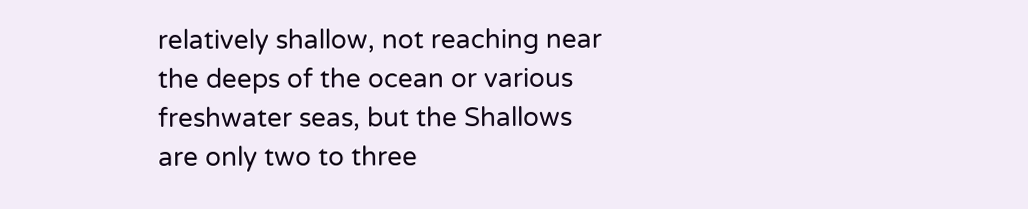relatively shallow, not reaching near the deeps of the ocean or various freshwater seas, but the Shallows are only two to three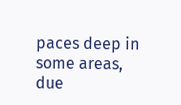paces deep in some areas, due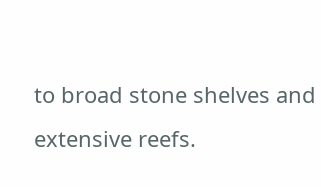to broad stone shelves and extensive reefs.